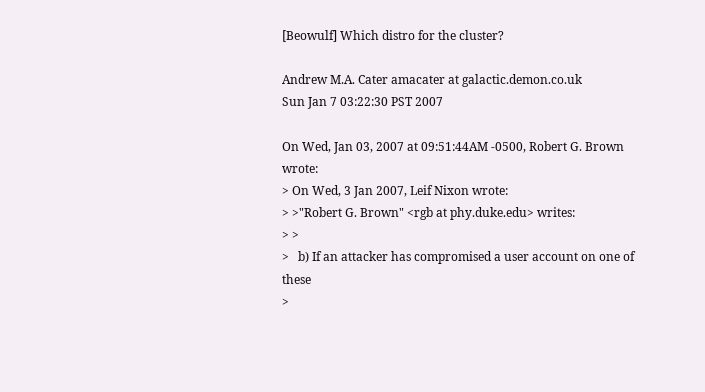[Beowulf] Which distro for the cluster?

Andrew M.A. Cater amacater at galactic.demon.co.uk
Sun Jan 7 03:22:30 PST 2007

On Wed, Jan 03, 2007 at 09:51:44AM -0500, Robert G. Brown wrote:
> On Wed, 3 Jan 2007, Leif Nixon wrote:
> >"Robert G. Brown" <rgb at phy.duke.edu> writes:
> >
>   b) If an attacker has compromised a user account on one of these
>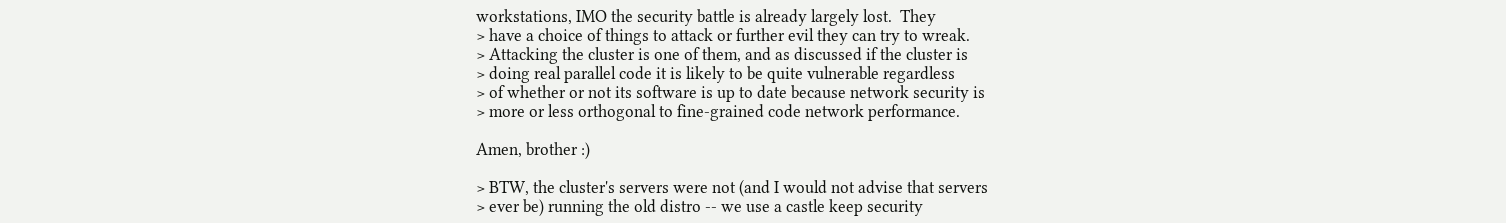workstations, IMO the security battle is already largely lost.  They
> have a choice of things to attack or further evil they can try to wreak.
> Attacking the cluster is one of them, and as discussed if the cluster is
> doing real parallel code it is likely to be quite vulnerable regardless
> of whether or not its software is up to date because network security is
> more or less orthogonal to fine-grained code network performance.

Amen, brother :)

> BTW, the cluster's servers were not (and I would not advise that servers
> ever be) running the old distro -- we use a castle keep security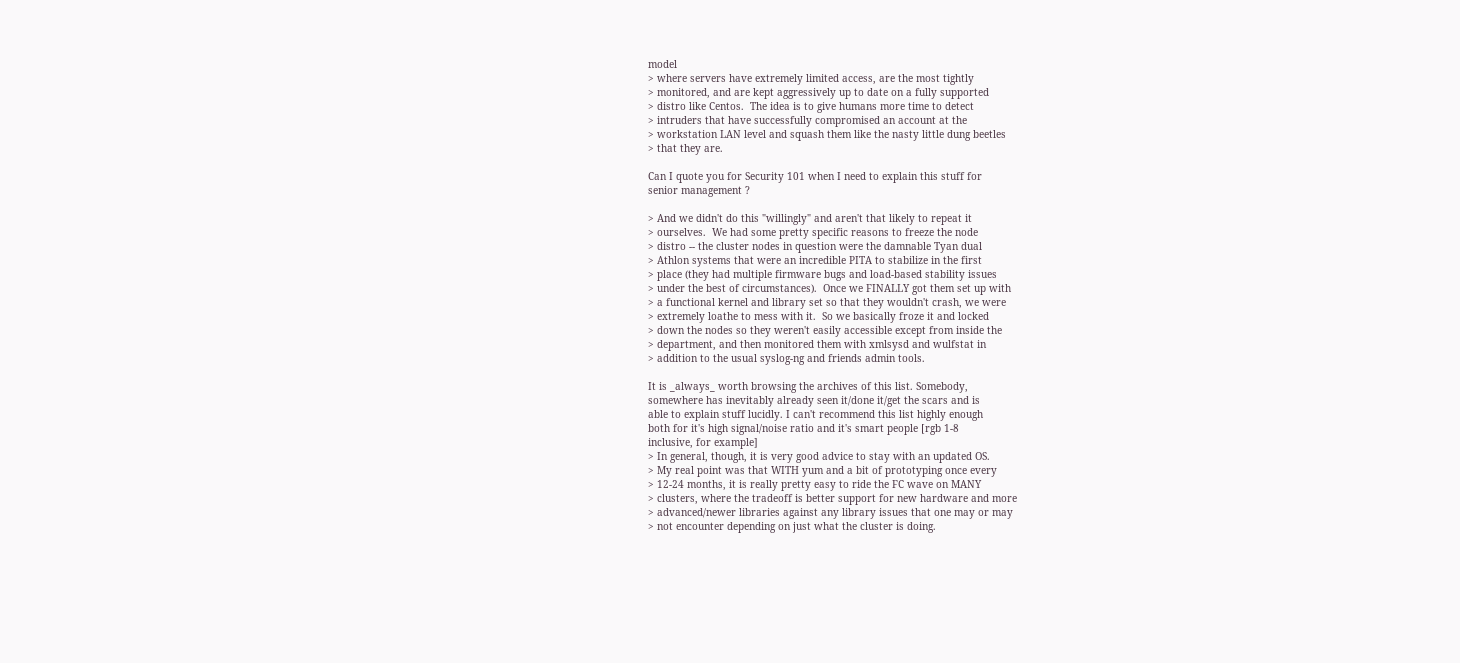model
> where servers have extremely limited access, are the most tightly
> monitored, and are kept aggressively up to date on a fully supported
> distro like Centos.  The idea is to give humans more time to detect
> intruders that have successfully compromised an account at the
> workstation LAN level and squash them like the nasty little dung beetles
> that they are.

Can I quote you for Security 101 when I need to explain this stuff for
senior management ?

> And we didn't do this "willingly" and aren't that likely to repeat it
> ourselves.  We had some pretty specific reasons to freeze the node
> distro -- the cluster nodes in question were the damnable Tyan dual
> Athlon systems that were an incredible PITA to stabilize in the first
> place (they had multiple firmware bugs and load-based stability issues
> under the best of circumstances).  Once we FINALLY got them set up with
> a functional kernel and library set so that they wouldn't crash, we were
> extremely loathe to mess with it.  So we basically froze it and locked
> down the nodes so they weren't easily accessible except from inside the
> department, and then monitored them with xmlsysd and wulfstat in
> addition to the usual syslog-ng and friends admin tools.

It is _always_ worth browsing the archives of this list. Somebody,
somewhere has inevitably already seen it/done it/get the scars and is
able to explain stuff lucidly. I can't recommend this list highly enough
both for it's high signal/noise ratio and it's smart people [rgb 1-8
inclusive, for example]
> In general, though, it is very good advice to stay with an updated OS.
> My real point was that WITH yum and a bit of prototyping once every
> 12-24 months, it is really pretty easy to ride the FC wave on MANY
> clusters, where the tradeoff is better support for new hardware and more
> advanced/newer libraries against any library issues that one may or may
> not encounter depending on just what the cluster is doing.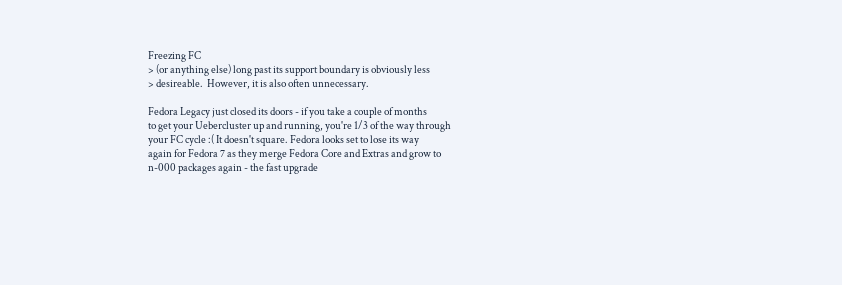Freezing FC
> (or anything else) long past its support boundary is obviously less
> desireable.  However, it is also often unnecessary.

Fedora Legacy just closed its doors - if you take a couple of months
to get your Uebercluster up and running, you're 1/3 of the way through
your FC cycle :( It doesn't square. Fedora looks set to lose its way
again for Fedora 7 as they merge Fedora Core and Extras and grow to
n-000 packages again - the fast upgrade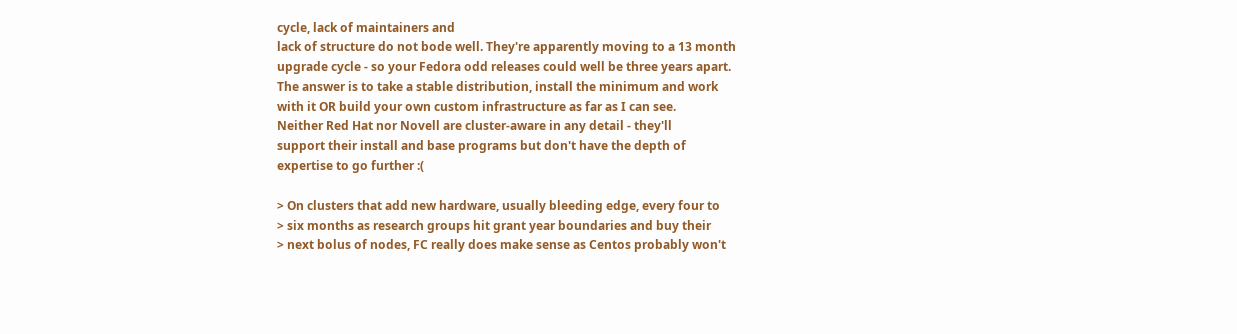cycle, lack of maintainers and
lack of structure do not bode well. They're apparently moving to a 13 month
upgrade cycle - so your Fedora odd releases could well be three years apart.
The answer is to take a stable distribution, install the minimum and work
with it OR build your own custom infrastructure as far as I can see.
Neither Red Hat nor Novell are cluster-aware in any detail - they'll
support their install and base programs but don't have the depth of
expertise to go further :(

> On clusters that add new hardware, usually bleeding edge, every four to
> six months as research groups hit grant year boundaries and buy their
> next bolus of nodes, FC really does make sense as Centos probably won't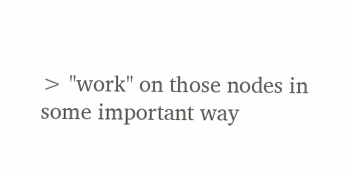> "work" on those nodes in some important way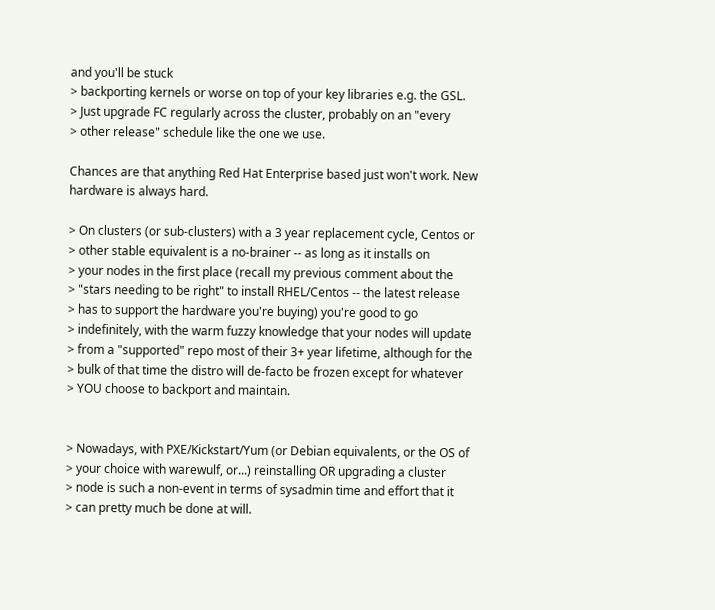and you'll be stuck
> backporting kernels or worse on top of your key libraries e.g. the GSL.
> Just upgrade FC regularly across the cluster, probably on an "every
> other release" schedule like the one we use.

Chances are that anything Red Hat Enterprise based just won't work. New
hardware is always hard.

> On clusters (or sub-clusters) with a 3 year replacement cycle, Centos or
> other stable equivalent is a no-brainer -- as long as it installs on
> your nodes in the first place (recall my previous comment about the
> "stars needing to be right" to install RHEL/Centos -- the latest release
> has to support the hardware you're buying) you're good to go
> indefinitely, with the warm fuzzy knowledge that your nodes will update
> from a "supported" repo most of their 3+ year lifetime, although for the
> bulk of that time the distro will de-facto be frozen except for whatever
> YOU choose to backport and maintain.


> Nowadays, with PXE/Kickstart/Yum (or Debian equivalents, or the OS of
> your choice with warewulf, or...) reinstalling OR upgrading a cluster
> node is such a non-event in terms of sysadmin time and effort that it
> can pretty much be done at will.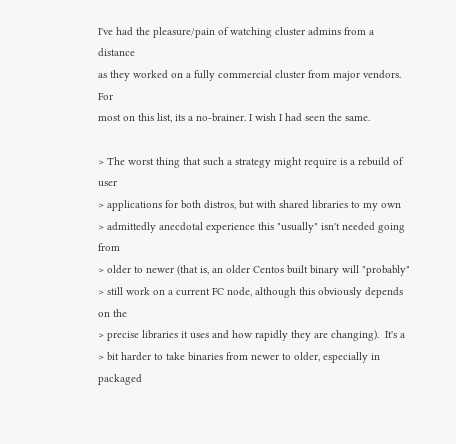I've had the pleasure/pain of watching cluster admins from a distance
as they worked on a fully commercial cluster from major vendors. For
most on this list, its a no-brainer. I wish I had seen the same.

> The worst thing that such a strategy might require is a rebuild of user
> applications for both distros, but with shared libraries to my own
> admittedly anecdotal experience this "usually" isn't needed going from
> older to newer (that is, an older Centos built binary will "probably"
> still work on a current FC node, although this obviously depends on the
> precise libraries it uses and how rapidly they are changing).  It's a
> bit harder to take binaries from newer to older, especially in packaged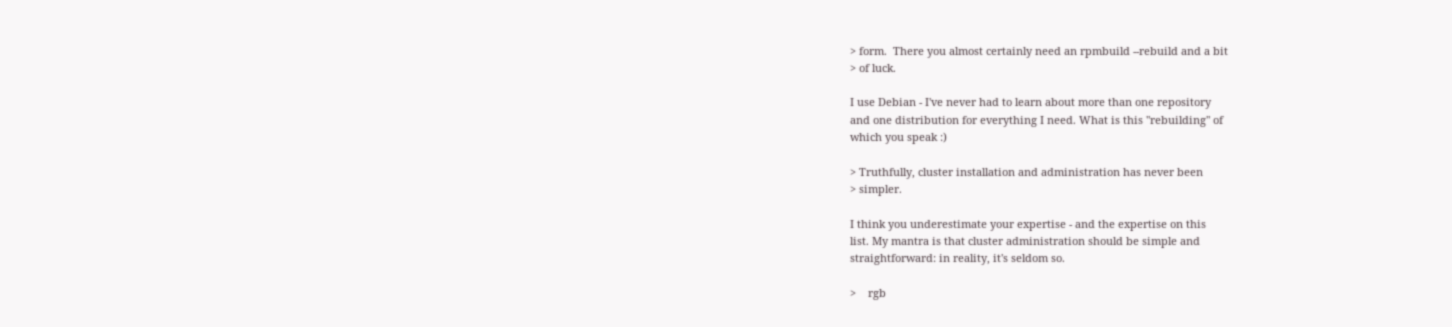> form.  There you almost certainly need an rpmbuild --rebuild and a bit
> of luck.

I use Debian - I've never had to learn about more than one repository
and one distribution for everything I need. What is this "rebuilding" of
which you speak :)

> Truthfully, cluster installation and administration has never been
> simpler.

I think you underestimate your expertise - and the expertise on this
list. My mantra is that cluster administration should be simple and
straightforward: in reality, it's seldom so.

>    rgb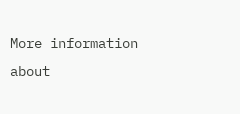More information about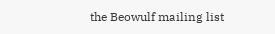the Beowulf mailing list